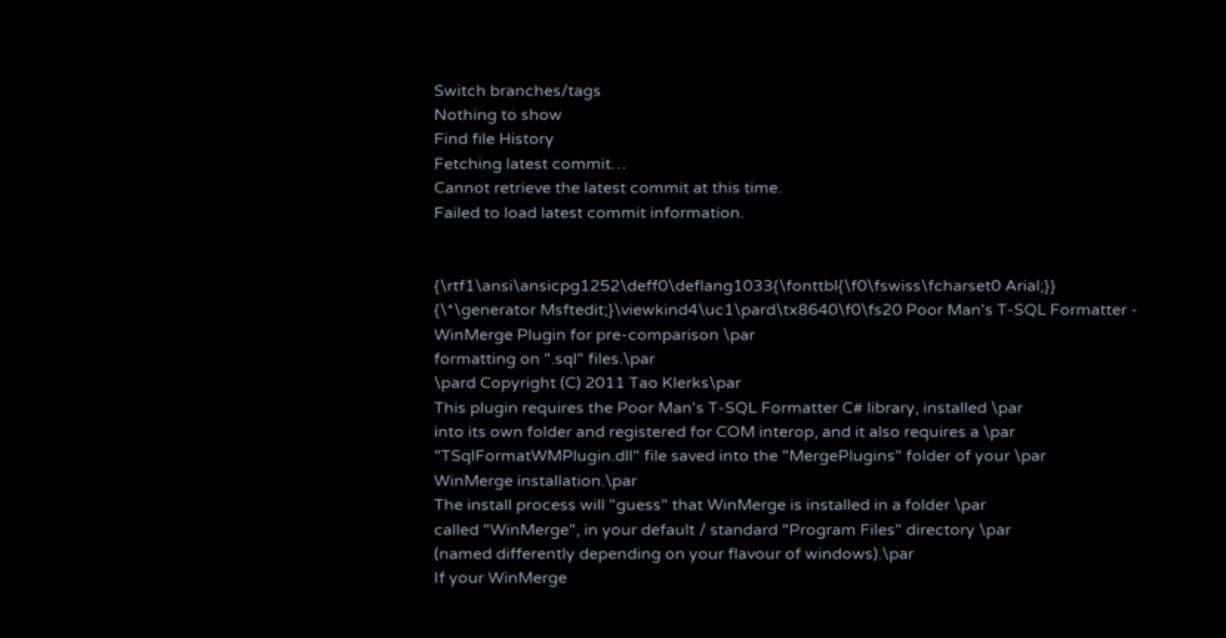Switch branches/tags
Nothing to show
Find file History
Fetching latest commit…
Cannot retrieve the latest commit at this time.
Failed to load latest commit information.


{\rtf1\ansi\ansicpg1252\deff0\deflang1033{\fonttbl{\f0\fswiss\fcharset0 Arial;}}
{\*\generator Msftedit;}\viewkind4\uc1\pard\tx8640\f0\fs20 Poor Man's T-SQL Formatter - WinMerge Plugin for pre-comparison \par
formatting on ".sql" files.\par
\pard Copyright (C) 2011 Tao Klerks\par
This plugin requires the Poor Man's T-SQL Formatter C# library, installed \par
into its own folder and registered for COM interop, and it also requires a \par
"TSqlFormatWMPlugin.dll" file saved into the "MergePlugins" folder of your \par
WinMerge installation.\par
The install process will "guess" that WinMerge is installed in a folder \par
called "WinMerge", in your default / standard "Program Files" directory \par
(named differently depending on your flavour of windows).\par
If your WinMerge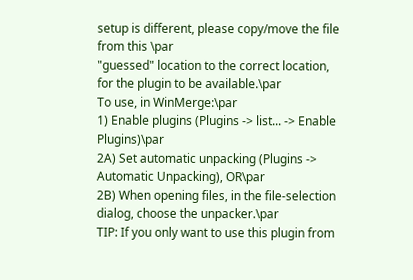setup is different, please copy/move the file from this \par
"guessed" location to the correct location, for the plugin to be available.\par
To use, in WinMerge:\par
1) Enable plugins (Plugins -> list... -> Enable Plugins)\par
2A) Set automatic unpacking (Plugins -> Automatic Unpacking), OR\par
2B) When opening files, in the file-selection dialog, choose the unpacker.\par
TIP: If you only want to use this plugin from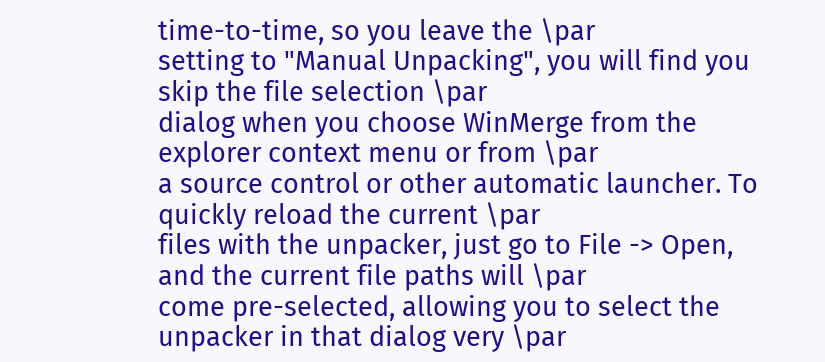time-to-time, so you leave the \par
setting to "Manual Unpacking", you will find you skip the file selection \par
dialog when you choose WinMerge from the explorer context menu or from \par
a source control or other automatic launcher. To quickly reload the current \par
files with the unpacker, just go to File -> Open, and the current file paths will \par
come pre-selected, allowing you to select the unpacker in that dialog very \par